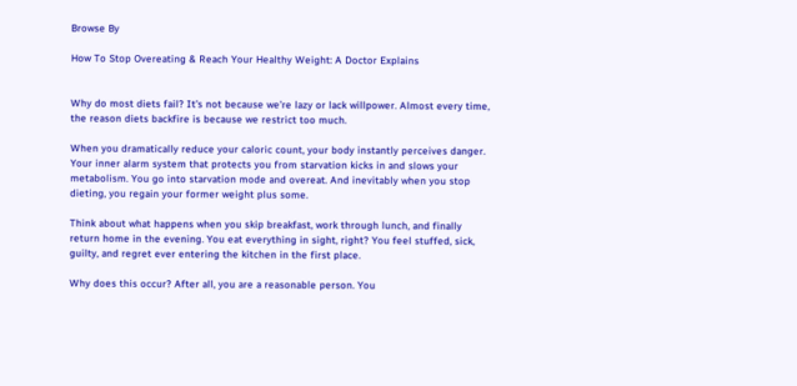Browse By

How To Stop Overeating & Reach Your Healthy Weight: A Doctor Explains


Why do most diets fail? It’s not because we’re lazy or lack willpower. Almost every time, the reason diets backfire is because we restrict too much.

When you dramatically reduce your caloric count, your body instantly perceives danger. Your inner alarm system that protects you from starvation kicks in and slows your metabolism. You go into starvation mode and overeat. And inevitably when you stop dieting, you regain your former weight plus some.

Think about what happens when you skip breakfast, work through lunch, and finally return home in the evening. You eat everything in sight, right? You feel stuffed, sick, guilty, and regret ever entering the kitchen in the first place.

Why does this occur? After all, you are a reasonable person. You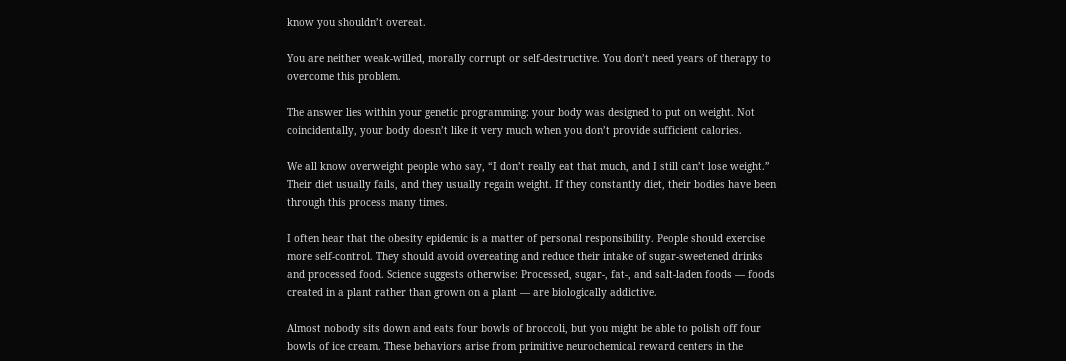know you shouldn’t overeat.

You are neither weak-willed, morally corrupt or self-destructive. You don’t need years of therapy to overcome this problem.

The answer lies within your genetic programming: your body was designed to put on weight. Not coincidentally, your body doesn’t like it very much when you don’t provide sufficient calories.

We all know overweight people who say, “I don’t really eat that much, and I still can’t lose weight.” Their diet usually fails, and they usually regain weight. If they constantly diet, their bodies have been through this process many times.

I often hear that the obesity epidemic is a matter of personal responsibility. People should exercise more self-control. They should avoid overeating and reduce their intake of sugar-sweetened drinks and processed food. Science suggests otherwise: Processed, sugar-, fat-, and salt-laden foods — foods created in a plant rather than grown on a plant — are biologically addictive.

Almost nobody sits down and eats four bowls of broccoli, but you might be able to polish off four bowls of ice cream. These behaviors arise from primitive neurochemical reward centers in the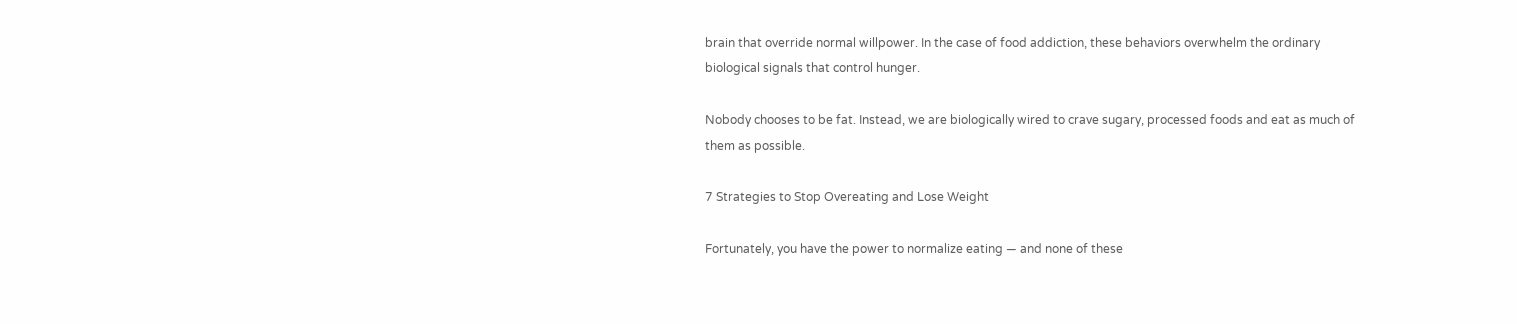brain that override normal willpower. In the case of food addiction, these behaviors overwhelm the ordinary biological signals that control hunger.

Nobody chooses to be fat. Instead, we are biologically wired to crave sugary, processed foods and eat as much of them as possible.

7 Strategies to Stop Overeating and Lose Weight

Fortunately, you have the power to normalize eating — and none of these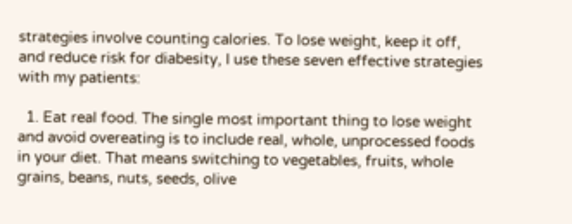strategies involve counting calories. To lose weight, keep it off, and reduce risk for diabesity, I use these seven effective strategies with my patients:

  1. Eat real food. The single most important thing to lose weight and avoid overeating is to include real, whole, unprocessed foods in your diet. That means switching to vegetables, fruits, whole grains, beans, nuts, seeds, olive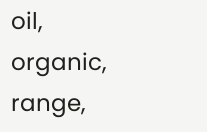oil, organic, range,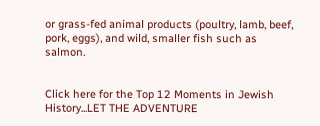or grass-fed animal products (poultry, lamb, beef, pork, eggs), and wild, smaller fish such as salmon.


Click here for the Top 12 Moments in Jewish History...LET THE ADVENTURE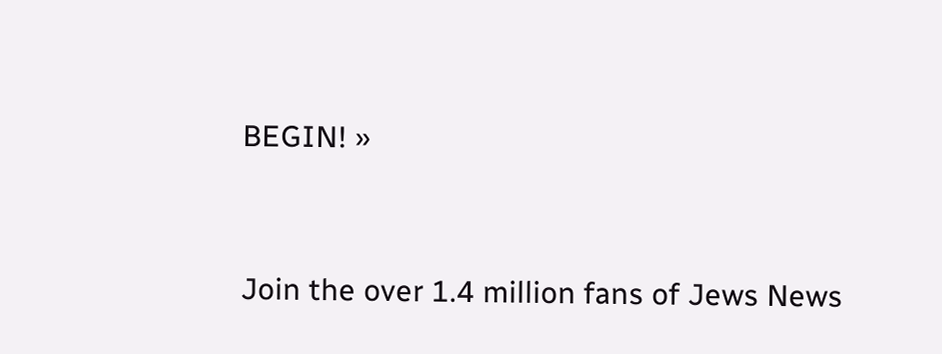BEGIN! »


Join the over 1.4 million fans of Jews News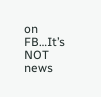on FB…It’s NOT news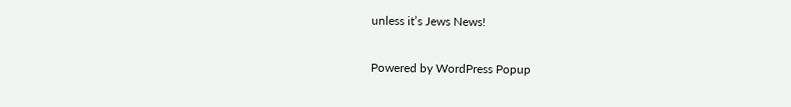unless it’s Jews News!

Powered by WordPress Popup